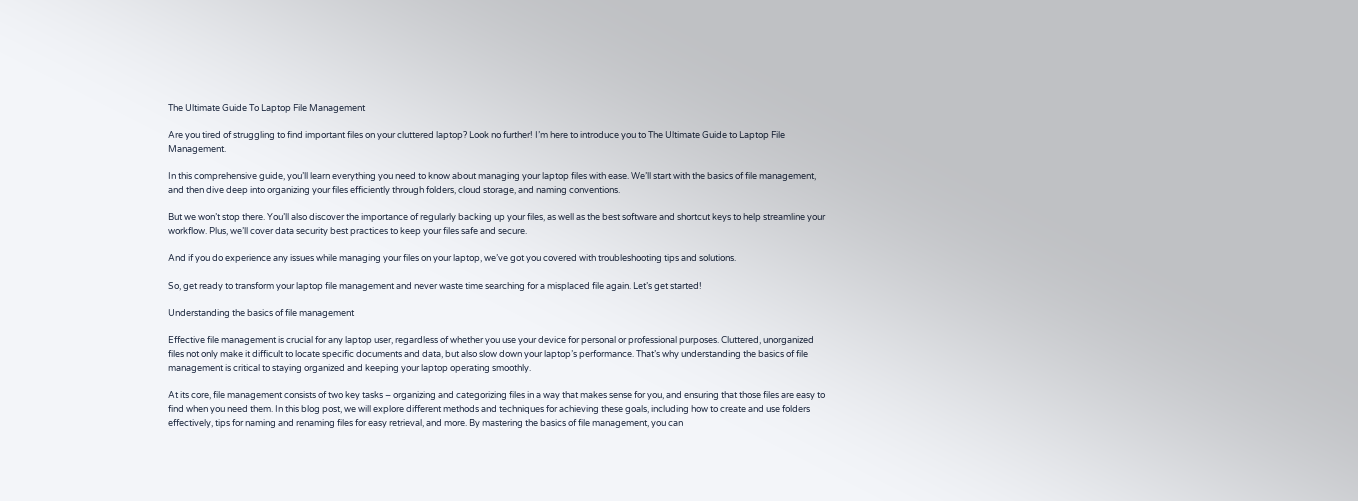The Ultimate Guide To Laptop File Management

Are you tired of struggling to find important files on your cluttered laptop? Look no further! I’m here to introduce you to The Ultimate Guide to Laptop File Management.

In this comprehensive guide, you’ll learn everything you need to know about managing your laptop files with ease. We’ll start with the basics of file management, and then dive deep into organizing your files efficiently through folders, cloud storage, and naming conventions.

But we won’t stop there. You’ll also discover the importance of regularly backing up your files, as well as the best software and shortcut keys to help streamline your workflow. Plus, we’ll cover data security best practices to keep your files safe and secure.

And if you do experience any issues while managing your files on your laptop, we’ve got you covered with troubleshooting tips and solutions.

So, get ready to transform your laptop file management and never waste time searching for a misplaced file again. Let’s get started!

Understanding the basics of file management

Effective file management is crucial for any laptop user, regardless of whether you use your device for personal or professional purposes. Cluttered, unorganized files not only make it difficult to locate specific documents and data, but also slow down your laptop’s performance. That’s why understanding the basics of file management is critical to staying organized and keeping your laptop operating smoothly.

At its core, file management consists of two key tasks – organizing and categorizing files in a way that makes sense for you, and ensuring that those files are easy to find when you need them. In this blog post, we will explore different methods and techniques for achieving these goals, including how to create and use folders effectively, tips for naming and renaming files for easy retrieval, and more. By mastering the basics of file management, you can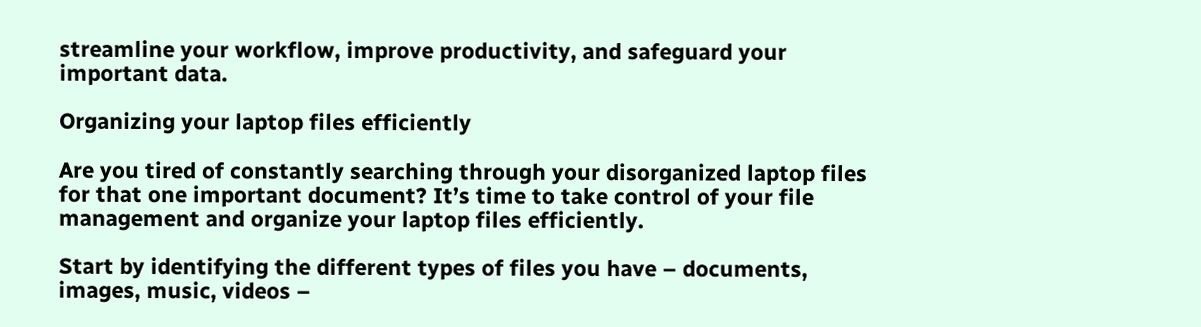streamline your workflow, improve productivity, and safeguard your important data.

Organizing your laptop files efficiently

Are you tired of constantly searching through your disorganized laptop files for that one important document? It’s time to take control of your file management and organize your laptop files efficiently.

Start by identifying the different types of files you have – documents, images, music, videos –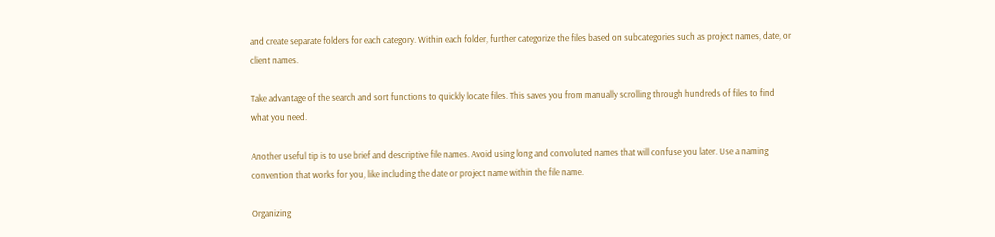and create separate folders for each category. Within each folder, further categorize the files based on subcategories such as project names, date, or client names.

Take advantage of the search and sort functions to quickly locate files. This saves you from manually scrolling through hundreds of files to find what you need.

Another useful tip is to use brief and descriptive file names. Avoid using long and convoluted names that will confuse you later. Use a naming convention that works for you, like including the date or project name within the file name.

Organizing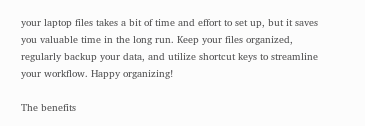your laptop files takes a bit of time and effort to set up, but it saves you valuable time in the long run. Keep your files organized, regularly backup your data, and utilize shortcut keys to streamline your workflow. Happy organizing!

The benefits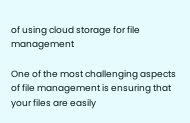of using cloud storage for file management

One of the most challenging aspects of file management is ensuring that your files are easily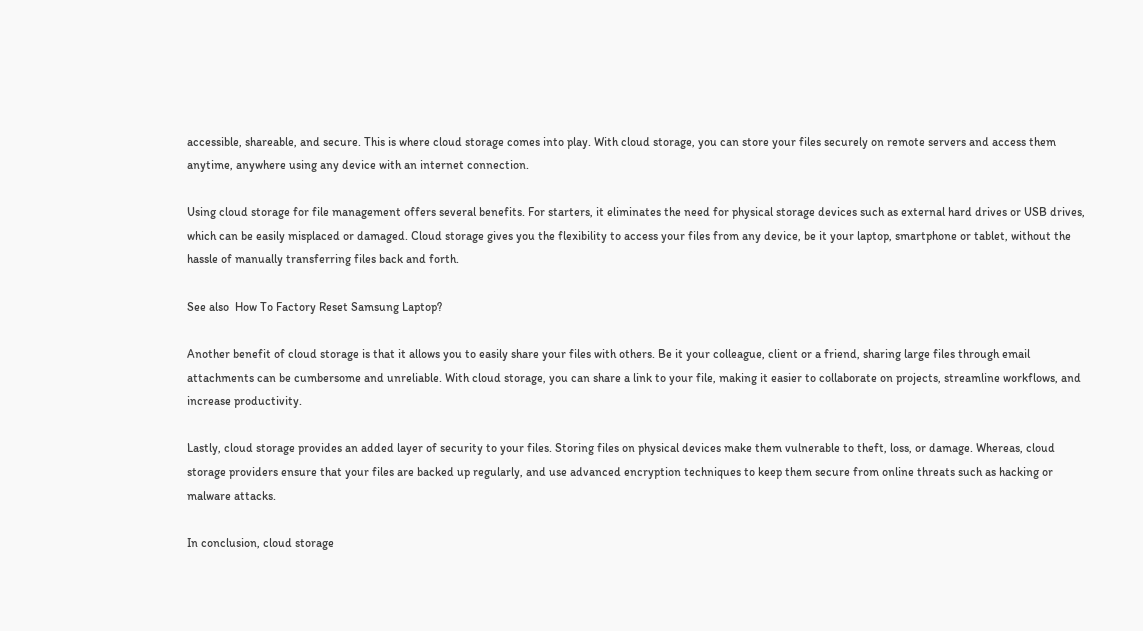accessible, shareable, and secure. This is where cloud storage comes into play. With cloud storage, you can store your files securely on remote servers and access them anytime, anywhere using any device with an internet connection.

Using cloud storage for file management offers several benefits. For starters, it eliminates the need for physical storage devices such as external hard drives or USB drives, which can be easily misplaced or damaged. Cloud storage gives you the flexibility to access your files from any device, be it your laptop, smartphone or tablet, without the hassle of manually transferring files back and forth.

See also  How To Factory Reset Samsung Laptop?

Another benefit of cloud storage is that it allows you to easily share your files with others. Be it your colleague, client or a friend, sharing large files through email attachments can be cumbersome and unreliable. With cloud storage, you can share a link to your file, making it easier to collaborate on projects, streamline workflows, and increase productivity.

Lastly, cloud storage provides an added layer of security to your files. Storing files on physical devices make them vulnerable to theft, loss, or damage. Whereas, cloud storage providers ensure that your files are backed up regularly, and use advanced encryption techniques to keep them secure from online threats such as hacking or malware attacks.

In conclusion, cloud storage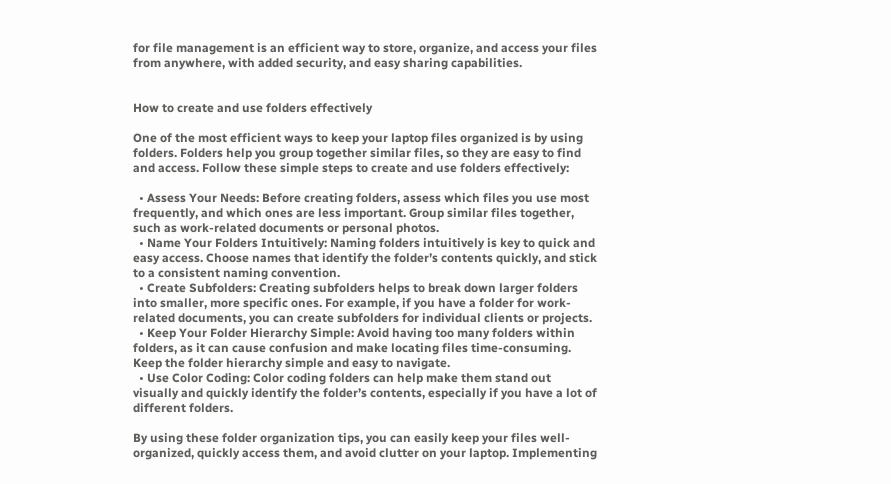for file management is an efficient way to store, organize, and access your files from anywhere, with added security, and easy sharing capabilities.


How to create and use folders effectively

One of the most efficient ways to keep your laptop files organized is by using folders. Folders help you group together similar files, so they are easy to find and access. Follow these simple steps to create and use folders effectively:

  • Assess Your Needs: Before creating folders, assess which files you use most frequently, and which ones are less important. Group similar files together, such as work-related documents or personal photos.
  • Name Your Folders Intuitively: Naming folders intuitively is key to quick and easy access. Choose names that identify the folder’s contents quickly, and stick to a consistent naming convention.
  • Create Subfolders: Creating subfolders helps to break down larger folders into smaller, more specific ones. For example, if you have a folder for work-related documents, you can create subfolders for individual clients or projects.
  • Keep Your Folder Hierarchy Simple: Avoid having too many folders within folders, as it can cause confusion and make locating files time-consuming. Keep the folder hierarchy simple and easy to navigate.
  • Use Color Coding: Color coding folders can help make them stand out visually and quickly identify the folder’s contents, especially if you have a lot of different folders.

By using these folder organization tips, you can easily keep your files well-organized, quickly access them, and avoid clutter on your laptop. Implementing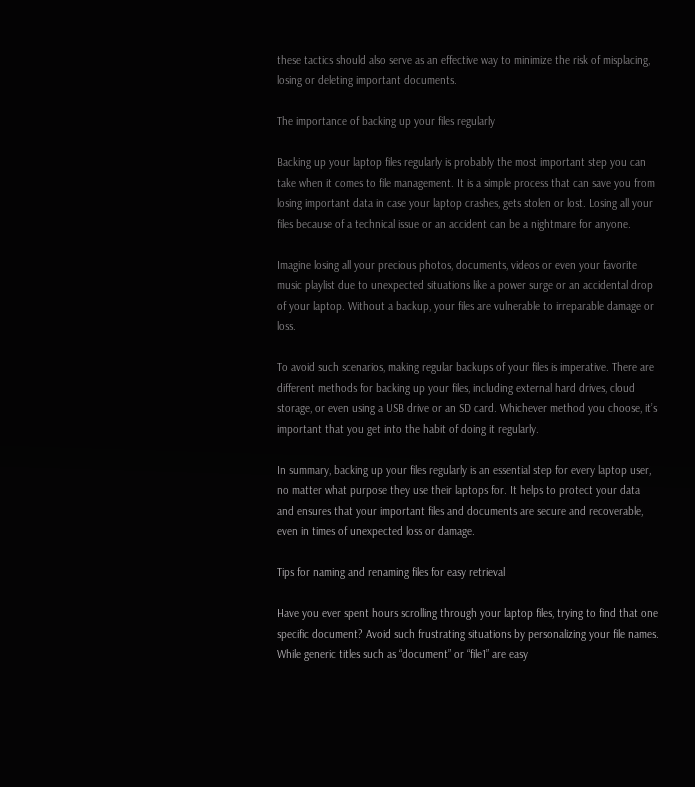these tactics should also serve as an effective way to minimize the risk of misplacing, losing or deleting important documents.

The importance of backing up your files regularly

Backing up your laptop files regularly is probably the most important step you can take when it comes to file management. It is a simple process that can save you from losing important data in case your laptop crashes, gets stolen or lost. Losing all your files because of a technical issue or an accident can be a nightmare for anyone.

Imagine losing all your precious photos, documents, videos or even your favorite music playlist due to unexpected situations like a power surge or an accidental drop of your laptop. Without a backup, your files are vulnerable to irreparable damage or loss.

To avoid such scenarios, making regular backups of your files is imperative. There are different methods for backing up your files, including external hard drives, cloud storage, or even using a USB drive or an SD card. Whichever method you choose, it’s important that you get into the habit of doing it regularly.

In summary, backing up your files regularly is an essential step for every laptop user, no matter what purpose they use their laptops for. It helps to protect your data and ensures that your important files and documents are secure and recoverable, even in times of unexpected loss or damage.

Tips for naming and renaming files for easy retrieval

Have you ever spent hours scrolling through your laptop files, trying to find that one specific document? Avoid such frustrating situations by personalizing your file names. While generic titles such as “document” or “file1” are easy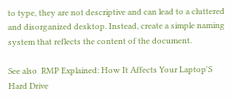to type, they are not descriptive and can lead to a cluttered and disorganized desktop. Instead, create a simple naming system that reflects the content of the document.

See also  RMP Explained: How It Affects Your Laptop'S Hard Drive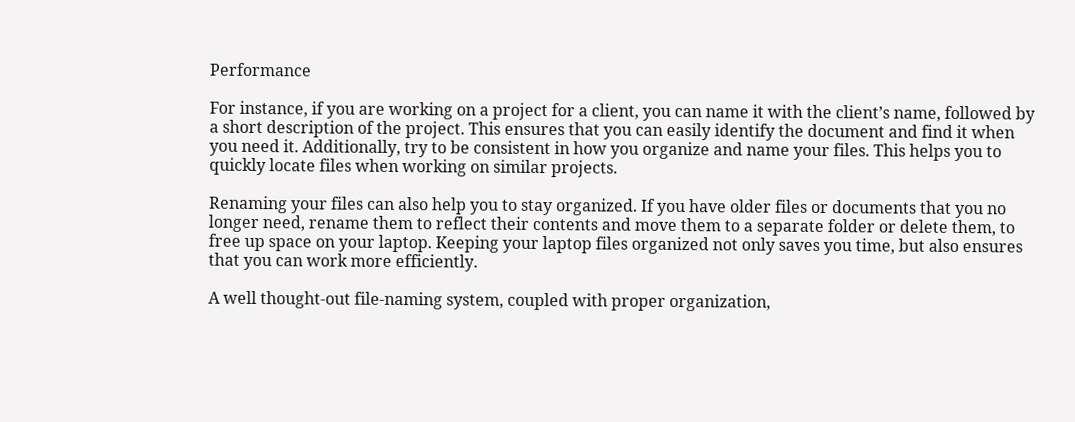Performance

For instance, if you are working on a project for a client, you can name it with the client’s name, followed by a short description of the project. This ensures that you can easily identify the document and find it when you need it. Additionally, try to be consistent in how you organize and name your files. This helps you to quickly locate files when working on similar projects.

Renaming your files can also help you to stay organized. If you have older files or documents that you no longer need, rename them to reflect their contents and move them to a separate folder or delete them, to free up space on your laptop. Keeping your laptop files organized not only saves you time, but also ensures that you can work more efficiently.

A well thought-out file-naming system, coupled with proper organization,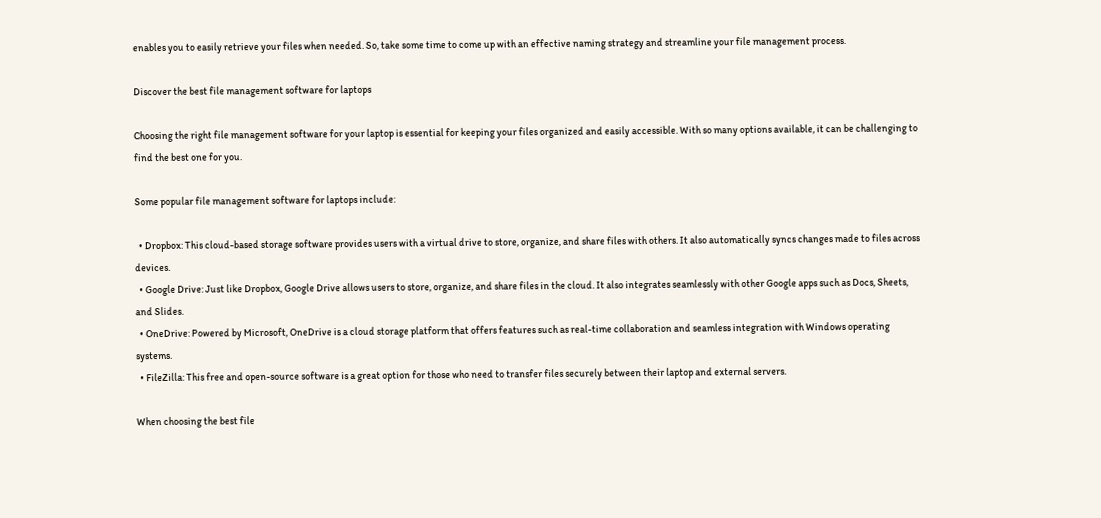enables you to easily retrieve your files when needed. So, take some time to come up with an effective naming strategy and streamline your file management process.

Discover the best file management software for laptops

Choosing the right file management software for your laptop is essential for keeping your files organized and easily accessible. With so many options available, it can be challenging to find the best one for you.

Some popular file management software for laptops include:

  • Dropbox: This cloud-based storage software provides users with a virtual drive to store, organize, and share files with others. It also automatically syncs changes made to files across devices.
  • Google Drive: Just like Dropbox, Google Drive allows users to store, organize, and share files in the cloud. It also integrates seamlessly with other Google apps such as Docs, Sheets, and Slides.
  • OneDrive: Powered by Microsoft, OneDrive is a cloud storage platform that offers features such as real-time collaboration and seamless integration with Windows operating systems.
  • FileZilla: This free and open-source software is a great option for those who need to transfer files securely between their laptop and external servers.

When choosing the best file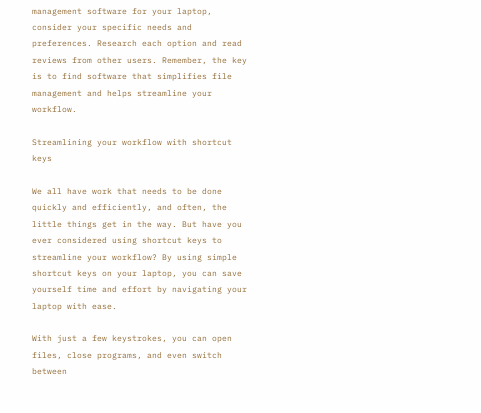management software for your laptop, consider your specific needs and preferences. Research each option and read reviews from other users. Remember, the key is to find software that simplifies file management and helps streamline your workflow.

Streamlining your workflow with shortcut keys

We all have work that needs to be done quickly and efficiently, and often, the little things get in the way. But have you ever considered using shortcut keys to streamline your workflow? By using simple shortcut keys on your laptop, you can save yourself time and effort by navigating your laptop with ease.

With just a few keystrokes, you can open files, close programs, and even switch between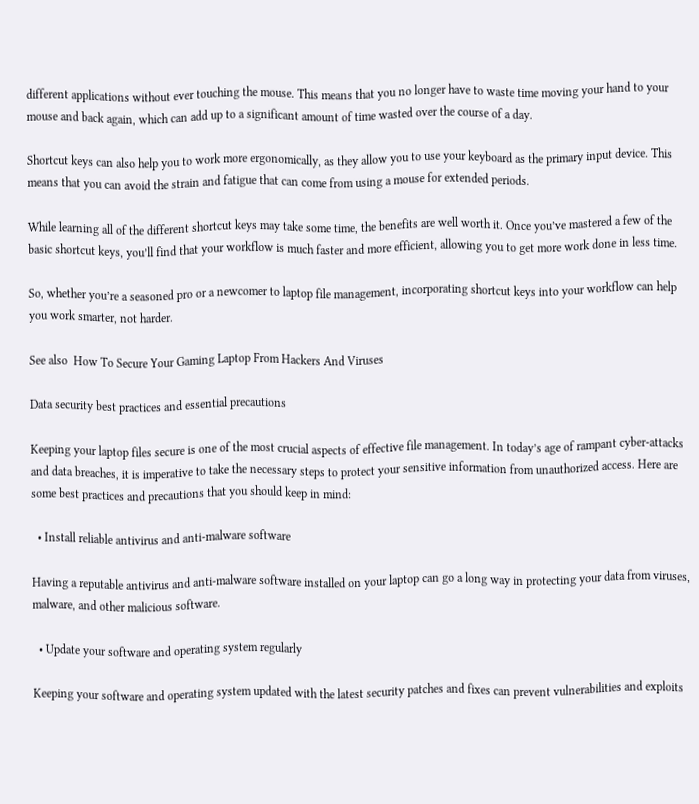different applications without ever touching the mouse. This means that you no longer have to waste time moving your hand to your mouse and back again, which can add up to a significant amount of time wasted over the course of a day.

Shortcut keys can also help you to work more ergonomically, as they allow you to use your keyboard as the primary input device. This means that you can avoid the strain and fatigue that can come from using a mouse for extended periods.

While learning all of the different shortcut keys may take some time, the benefits are well worth it. Once you’ve mastered a few of the basic shortcut keys, you’ll find that your workflow is much faster and more efficient, allowing you to get more work done in less time.

So, whether you’re a seasoned pro or a newcomer to laptop file management, incorporating shortcut keys into your workflow can help you work smarter, not harder.

See also  How To Secure Your Gaming Laptop From Hackers And Viruses

Data security best practices and essential precautions

Keeping your laptop files secure is one of the most crucial aspects of effective file management. In today’s age of rampant cyber-attacks and data breaches, it is imperative to take the necessary steps to protect your sensitive information from unauthorized access. Here are some best practices and precautions that you should keep in mind:

  • Install reliable antivirus and anti-malware software

Having a reputable antivirus and anti-malware software installed on your laptop can go a long way in protecting your data from viruses, malware, and other malicious software.

  • Update your software and operating system regularly

Keeping your software and operating system updated with the latest security patches and fixes can prevent vulnerabilities and exploits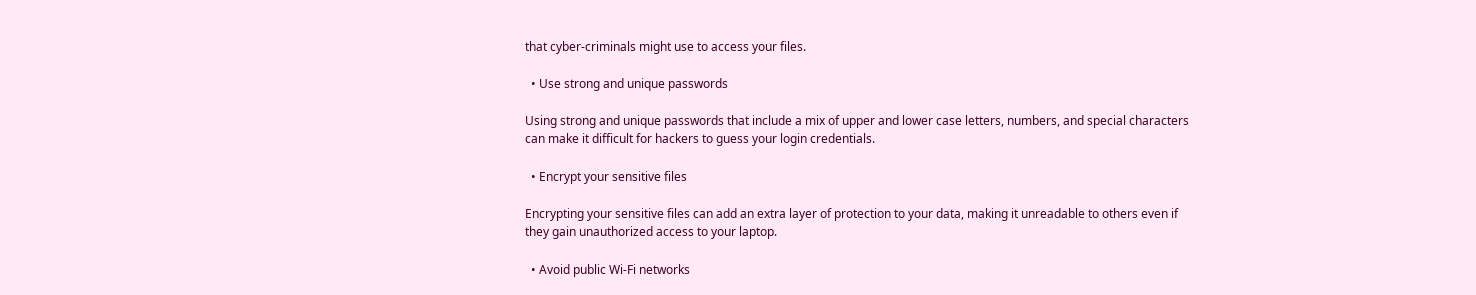that cyber-criminals might use to access your files.

  • Use strong and unique passwords

Using strong and unique passwords that include a mix of upper and lower case letters, numbers, and special characters can make it difficult for hackers to guess your login credentials.

  • Encrypt your sensitive files

Encrypting your sensitive files can add an extra layer of protection to your data, making it unreadable to others even if they gain unauthorized access to your laptop.

  • Avoid public Wi-Fi networks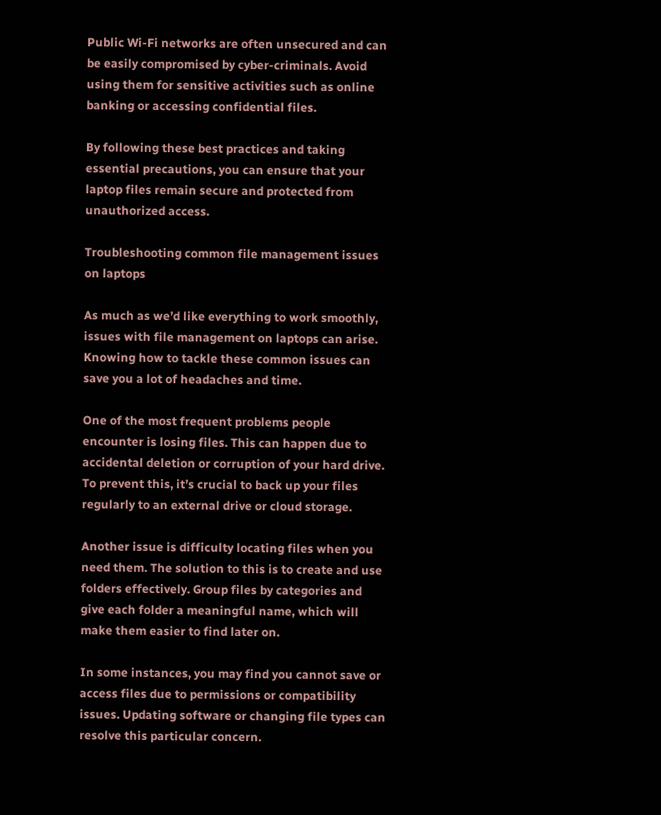Public Wi-Fi networks are often unsecured and can be easily compromised by cyber-criminals. Avoid using them for sensitive activities such as online banking or accessing confidential files.

By following these best practices and taking essential precautions, you can ensure that your laptop files remain secure and protected from unauthorized access.

Troubleshooting common file management issues on laptops

As much as we’d like everything to work smoothly, issues with file management on laptops can arise. Knowing how to tackle these common issues can save you a lot of headaches and time.

One of the most frequent problems people encounter is losing files. This can happen due to accidental deletion or corruption of your hard drive. To prevent this, it’s crucial to back up your files regularly to an external drive or cloud storage.

Another issue is difficulty locating files when you need them. The solution to this is to create and use folders effectively. Group files by categories and give each folder a meaningful name, which will make them easier to find later on.

In some instances, you may find you cannot save or access files due to permissions or compatibility issues. Updating software or changing file types can resolve this particular concern.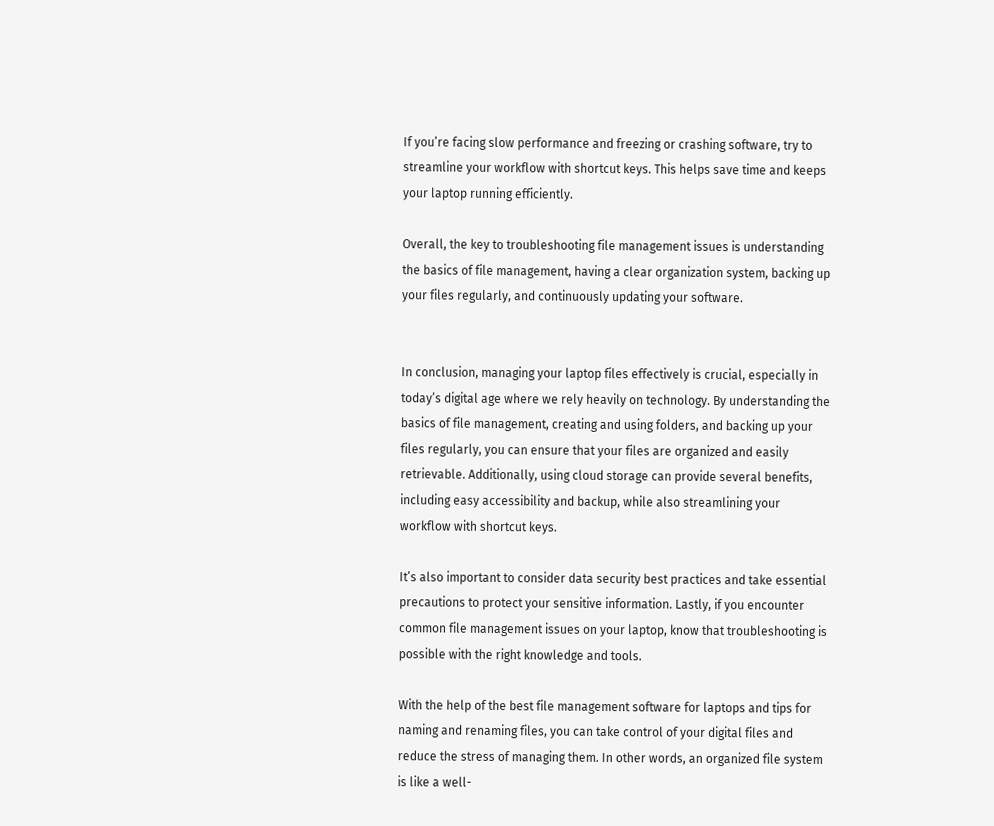If you’re facing slow performance and freezing or crashing software, try to streamline your workflow with shortcut keys. This helps save time and keeps your laptop running efficiently.

Overall, the key to troubleshooting file management issues is understanding the basics of file management, having a clear organization system, backing up your files regularly, and continuously updating your software.


In conclusion, managing your laptop files effectively is crucial, especially in today’s digital age where we rely heavily on technology. By understanding the basics of file management, creating and using folders, and backing up your files regularly, you can ensure that your files are organized and easily retrievable. Additionally, using cloud storage can provide several benefits, including easy accessibility and backup, while also streamlining your workflow with shortcut keys.

It’s also important to consider data security best practices and take essential precautions to protect your sensitive information. Lastly, if you encounter common file management issues on your laptop, know that troubleshooting is possible with the right knowledge and tools.

With the help of the best file management software for laptops and tips for naming and renaming files, you can take control of your digital files and reduce the stress of managing them. In other words, an organized file system is like a well-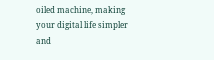oiled machine, making your digital life simpler and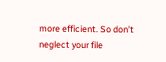more efficient. So don’t neglect your file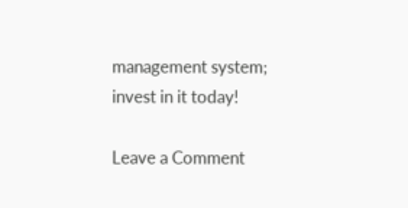management system; invest in it today!

Leave a Comment